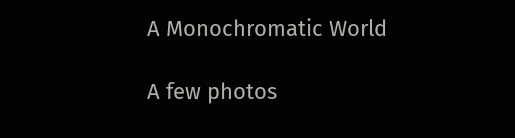A Monochromatic World

A few photos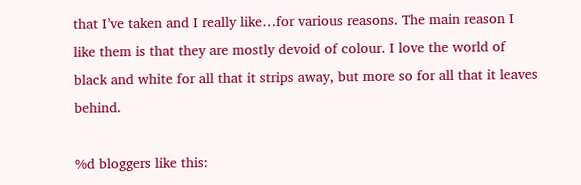that I’ve taken and I really like…for various reasons. The main reason I like them is that they are mostly devoid of colour. I love the world of black and white for all that it strips away, but more so for all that it leaves behind.

%d bloggers like this: